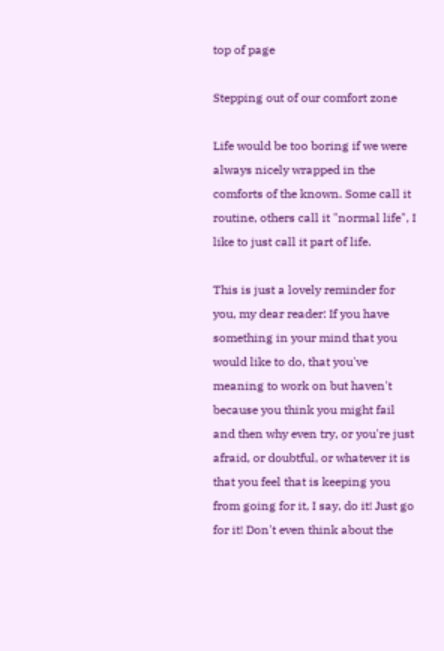top of page

Stepping out of our comfort zone

Life would be too boring if we were always nicely wrapped in the comforts of the known. Some call it routine, others call it "normal life", I like to just call it part of life.

This is just a lovely reminder for you, my dear reader: If you have something in your mind that you would like to do, that you've meaning to work on but haven't because you think you might fail and then why even try, or you're just afraid, or doubtful, or whatever it is that you feel that is keeping you from going for it, I say, do it! Just go for it! Don't even think about the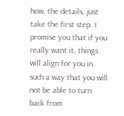how, the details, just take the first step. I promise you that if you really want it, things will align for you in such a way that you will not be able to turn back from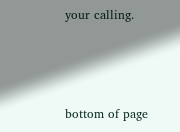your calling.



bottom of page